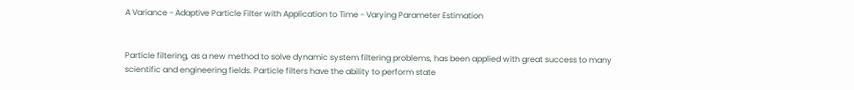A Variance - Adaptive Particle Filter with Application to Time - Varying Parameter Estimation


Particle filtering, as a new method to solve dynamic system filtering problems, has been applied with great success to many scientific and engineering fields. Particle filters have the ability to perform state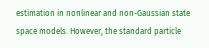estimation in nonlinear and non-Gaussian state space models. However, the standard particle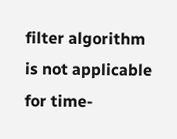filter algorithm is not applicable for time-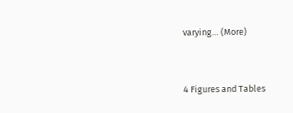varying… (More)


4 Figures and Tables